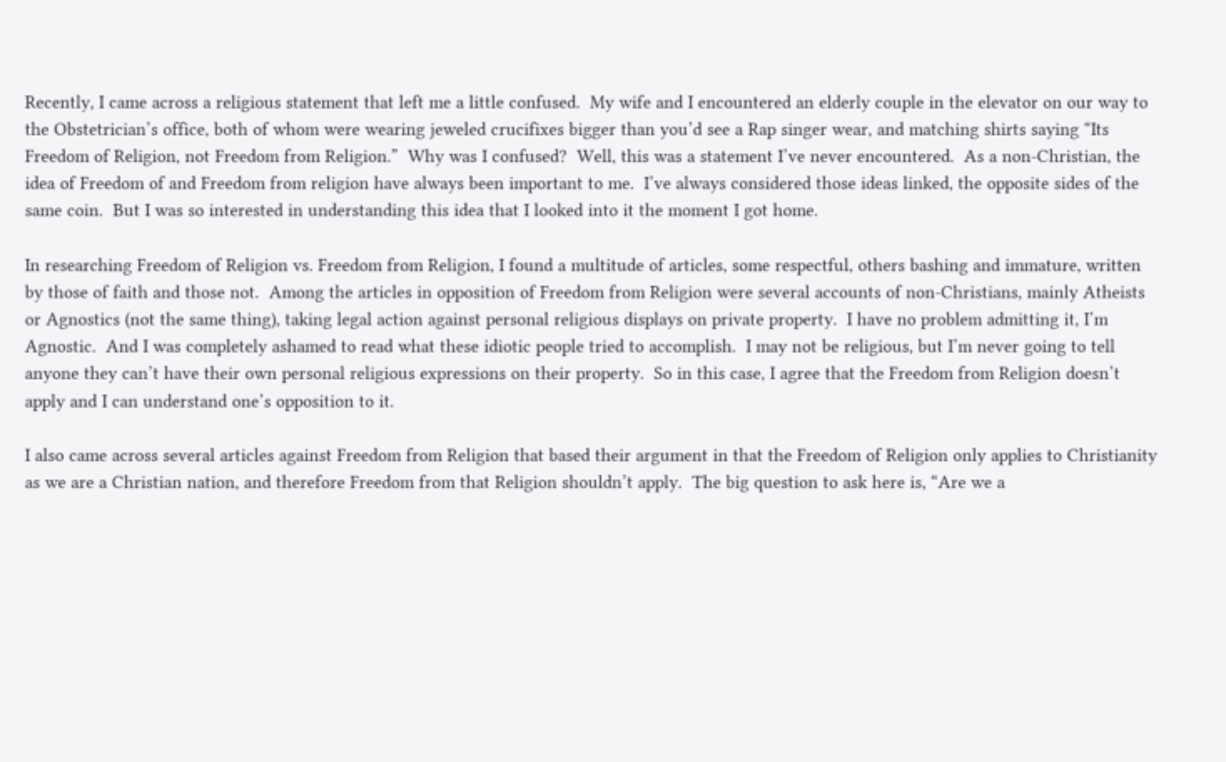Recently, I came across a religious statement that left me a little confused.  My wife and I encountered an elderly couple in the elevator on our way to the Obstetrician’s office, both of whom were wearing jeweled crucifixes bigger than you’d see a Rap singer wear, and matching shirts saying “Its Freedom of Religion, not Freedom from Religion.”  Why was I confused?  Well, this was a statement I’ve never encountered.  As a non-Christian, the idea of Freedom of and Freedom from religion have always been important to me.  I’ve always considered those ideas linked, the opposite sides of the same coin.  But I was so interested in understanding this idea that I looked into it the moment I got home.

In researching Freedom of Religion vs. Freedom from Religion, I found a multitude of articles, some respectful, others bashing and immature, written by those of faith and those not.  Among the articles in opposition of Freedom from Religion were several accounts of non-Christians, mainly Atheists or Agnostics (not the same thing), taking legal action against personal religious displays on private property.  I have no problem admitting it, I’m Agnostic.  And I was completely ashamed to read what these idiotic people tried to accomplish.  I may not be religious, but I’m never going to tell anyone they can’t have their own personal religious expressions on their property.  So in this case, I agree that the Freedom from Religion doesn’t apply and I can understand one’s opposition to it.

I also came across several articles against Freedom from Religion that based their argument in that the Freedom of Religion only applies to Christianity as we are a Christian nation, and therefore Freedom from that Religion shouldn’t apply.  The big question to ask here is, “Are we a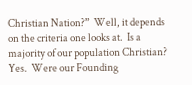Christian Nation?”  Well, it depends on the criteria one looks at.  Is a majority of our population Christian?  Yes.  Were our Founding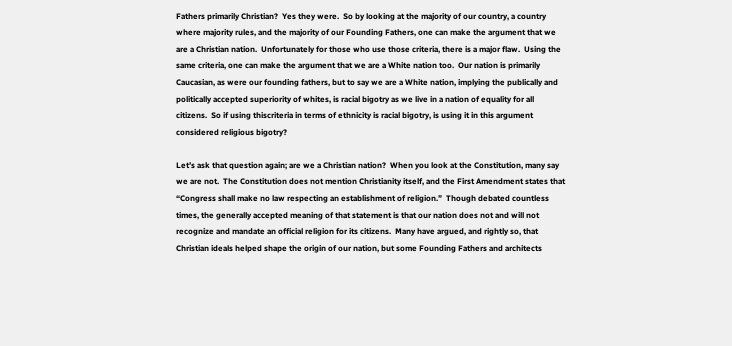Fathers primarily Christian?  Yes they were.  So by looking at the majority of our country, a country where majority rules, and the majority of our Founding Fathers, one can make the argument that we are a Christian nation.  Unfortunately for those who use those criteria, there is a major flaw.  Using the same criteria, one can make the argument that we are a White nation too.  Our nation is primarily Caucasian, as were our founding fathers, but to say we are a White nation, implying the publically and politically accepted superiority of whites, is racial bigotry as we live in a nation of equality for all citizens.  So if using thiscriteria in terms of ethnicity is racial bigotry, is using it in this argument considered religious bigotry?

Let’s ask that question again; are we a Christian nation?  When you look at the Constitution, many say we are not.  The Constitution does not mention Christianity itself, and the First Amendment states that “Congress shall make no law respecting an establishment of religion.”  Though debated countless times, the generally accepted meaning of that statement is that our nation does not and will not recognize and mandate an official religion for its citizens.  Many have argued, and rightly so, that Christian ideals helped shape the origin of our nation, but some Founding Fathers and architects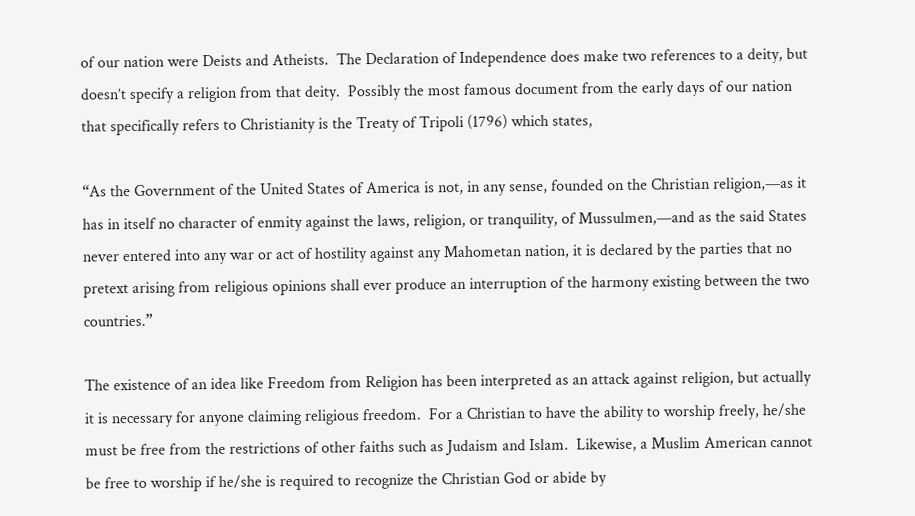of our nation were Deists and Atheists.  The Declaration of Independence does make two references to a deity, but doesn’t specify a religion from that deity.  Possibly the most famous document from the early days of our nation that specifically refers to Christianity is the Treaty of Tripoli (1796) which states,

“As the Government of the United States of America is not, in any sense, founded on the Christian religion,—as it has in itself no character of enmity against the laws, religion, or tranquility, of Mussulmen,—and as the said States never entered into any war or act of hostility against any Mahometan nation, it is declared by the parties that no pretext arising from religious opinions shall ever produce an interruption of the harmony existing between the two countries.”

The existence of an idea like Freedom from Religion has been interpreted as an attack against religion, but actually it is necessary for anyone claiming religious freedom.  For a Christian to have the ability to worship freely, he/she must be free from the restrictions of other faiths such as Judaism and Islam.  Likewise, a Muslim American cannot be free to worship if he/she is required to recognize the Christian God or abide by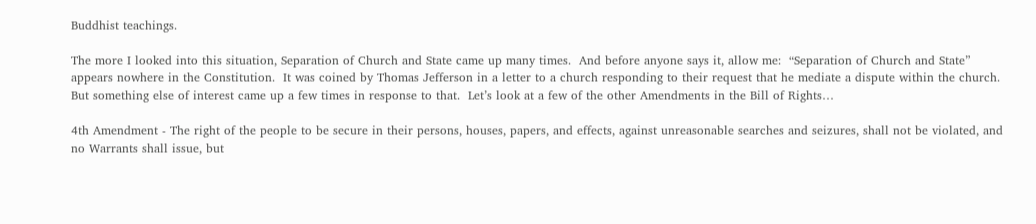Buddhist teachings.

The more I looked into this situation, Separation of Church and State came up many times.  And before anyone says it, allow me:  “Separation of Church and State” appears nowhere in the Constitution.  It was coined by Thomas Jefferson in a letter to a church responding to their request that he mediate a dispute within the church.  But something else of interest came up a few times in response to that.  Let’s look at a few of the other Amendments in the Bill of Rights…

4th Amendment - The right of the people to be secure in their persons, houses, papers, and effects, against unreasonable searches and seizures, shall not be violated, and no Warrants shall issue, but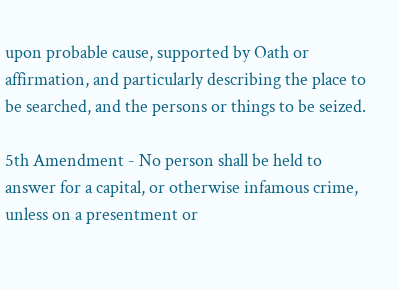upon probable cause, supported by Oath or affirmation, and particularly describing the place to be searched, and the persons or things to be seized.

5th Amendment - No person shall be held to answer for a capital, or otherwise infamous crime, unless on a presentment or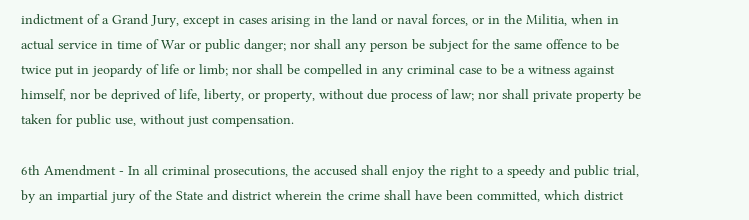indictment of a Grand Jury, except in cases arising in the land or naval forces, or in the Militia, when in actual service in time of War or public danger; nor shall any person be subject for the same offence to be twice put in jeopardy of life or limb; nor shall be compelled in any criminal case to be a witness against himself, nor be deprived of life, liberty, or property, without due process of law; nor shall private property be taken for public use, without just compensation.

6th Amendment - In all criminal prosecutions, the accused shall enjoy the right to a speedy and public trial, by an impartial jury of the State and district wherein the crime shall have been committed, which district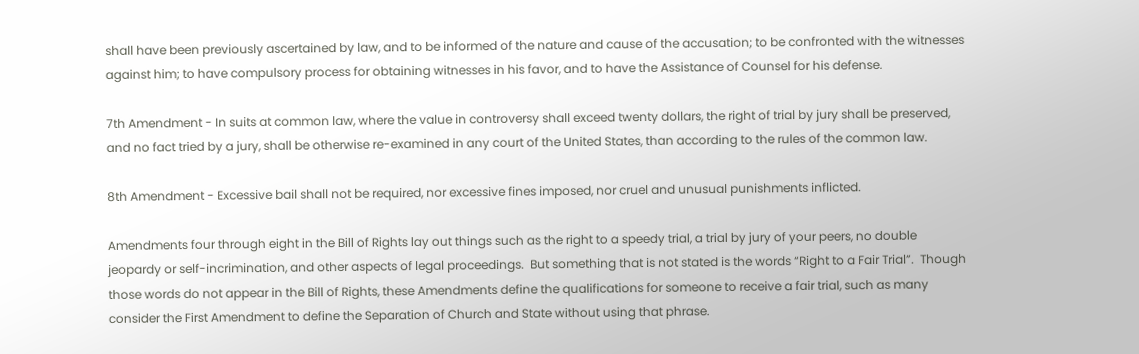shall have been previously ascertained by law, and to be informed of the nature and cause of the accusation; to be confronted with the witnesses against him; to have compulsory process for obtaining witnesses in his favor, and to have the Assistance of Counsel for his defense.

7th Amendment - In suits at common law, where the value in controversy shall exceed twenty dollars, the right of trial by jury shall be preserved, and no fact tried by a jury, shall be otherwise re-examined in any court of the United States, than according to the rules of the common law.

8th Amendment - Excessive bail shall not be required, nor excessive fines imposed, nor cruel and unusual punishments inflicted.

Amendments four through eight in the Bill of Rights lay out things such as the right to a speedy trial, a trial by jury of your peers, no double jeopardy or self-incrimination, and other aspects of legal proceedings.  But something that is not stated is the words “Right to a Fair Trial”.  Though those words do not appear in the Bill of Rights, these Amendments define the qualifications for someone to receive a fair trial, such as many consider the First Amendment to define the Separation of Church and State without using that phrase.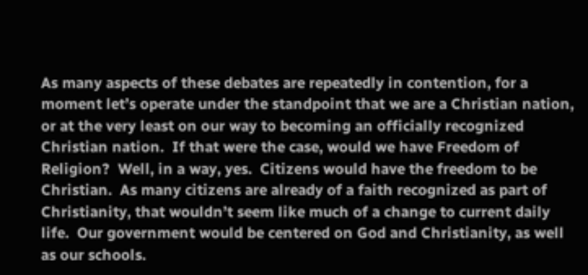As many aspects of these debates are repeatedly in contention, for a moment let’s operate under the standpoint that we are a Christian nation, or at the very least on our way to becoming an officially recognized Christian nation.  If that were the case, would we have Freedom of Religion?  Well, in a way, yes.  Citizens would have the freedom to be Christian.  As many citizens are already of a faith recognized as part of Christianity, that wouldn’t seem like much of a change to current daily life.  Our government would be centered on God and Christianity, as well as our schools.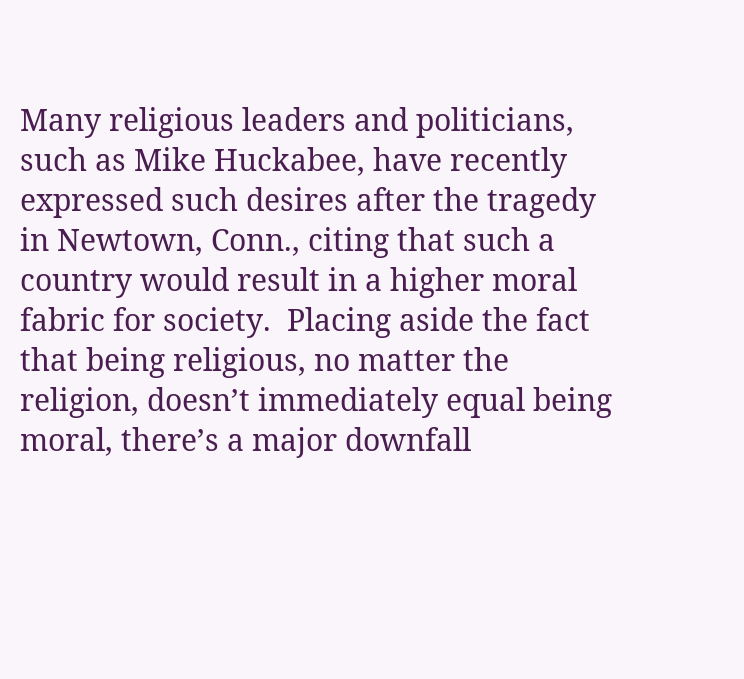Many religious leaders and politicians, such as Mike Huckabee, have recently expressed such desires after the tragedy in Newtown, Conn., citing that such a country would result in a higher moral fabric for society.  Placing aside the fact that being religious, no matter the religion, doesn’t immediately equal being moral, there’s a major downfall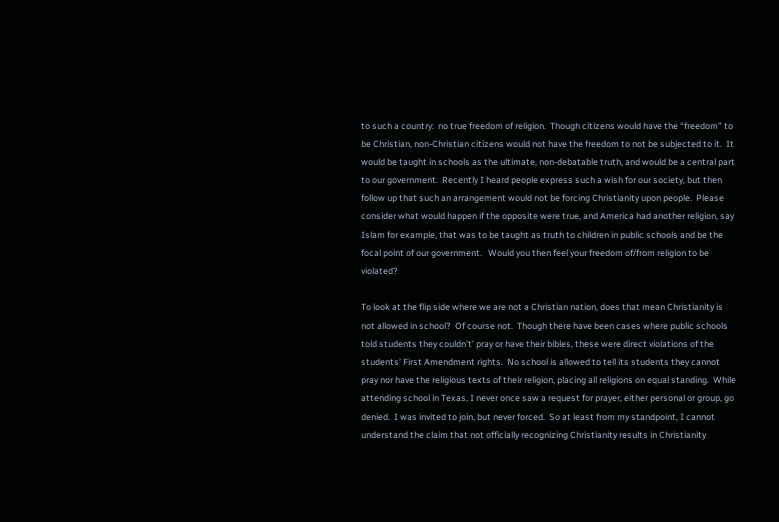to such a country:  no true freedom of religion.  Though citizens would have the “freedom” to be Christian, non-Christian citizens would not have the freedom to not be subjected to it.  It would be taught in schools as the ultimate, non-debatable truth, and would be a central part to our government.  Recently I heard people express such a wish for our society, but then follow up that such an arrangement would not be forcing Christianity upon people.  Please consider what would happen if the opposite were true, and America had another religion, say Islam for example, that was to be taught as truth to children in public schools and be the focal point of our government.   Would you then feel your freedom of/from religion to be violated?

To look at the flip side where we are not a Christian nation, does that mean Christianity is not allowed in school?  Of course not.  Though there have been cases where public schools told students they couldn’t’ pray or have their bibles, these were direct violations of the students’ First Amendment rights.  No school is allowed to tell its students they cannot pray nor have the religious texts of their religion, placing all religions on equal standing.  While attending school in Texas, I never once saw a request for prayer, either personal or group, go denied.  I was invited to join, but never forced.  So at least from my standpoint, I cannot understand the claim that not officially recognizing Christianity results in Christianity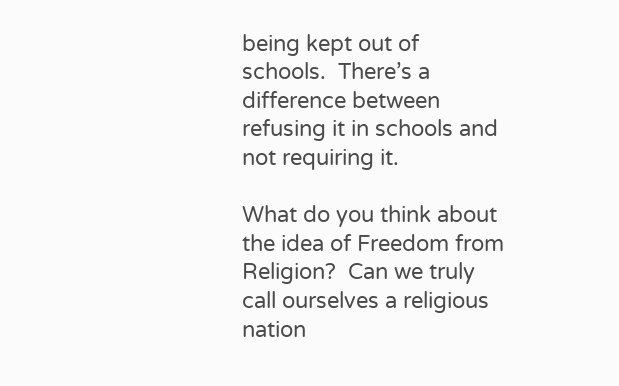being kept out of schools.  There’s a difference between refusing it in schools and not requiring it.

What do you think about the idea of Freedom from Religion?  Can we truly call ourselves a religious nation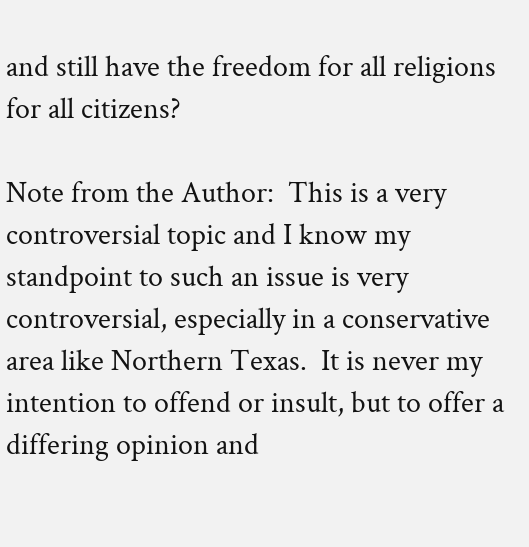and still have the freedom for all religions for all citizens?

Note from the Author:  This is a very controversial topic and I know my standpoint to such an issue is very controversial, especially in a conservative area like Northern Texas.  It is never my intention to offend or insult, but to offer a differing opinion and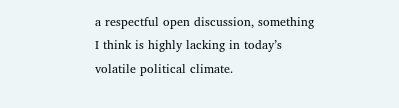a respectful open discussion, something I think is highly lacking in today’s volatile political climate.